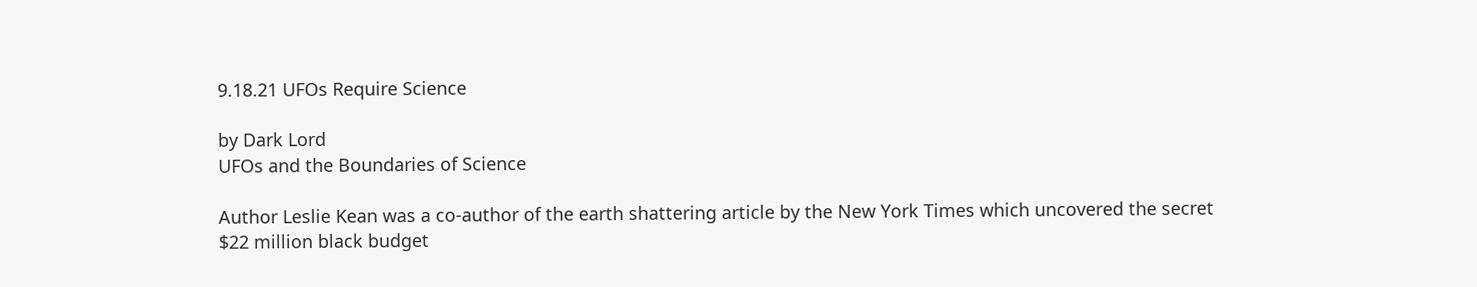9.18.21 UFOs Require Science

by Dark Lord
UFOs and the Boundaries of Science

Author Leslie Kean was a co-author of the earth shattering article by the New York Times which uncovered the secret $22 million black budget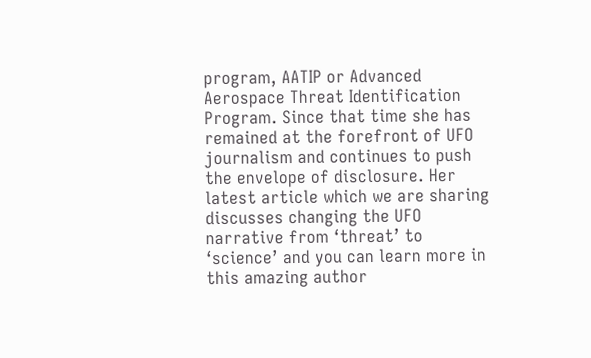program, AATIP or Advanced Aerospace Threat Identification Program. Since that time she has remained at the forefront of UFO journalism and continues to push the envelope of disclosure. Her latest article which we are sharing discusses changing the UFO narrative from ‘threat’ to ‘science’ and you can learn more in this amazing author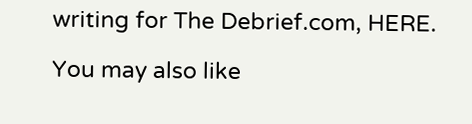writing for The Debrief.com, HERE.

You may also like